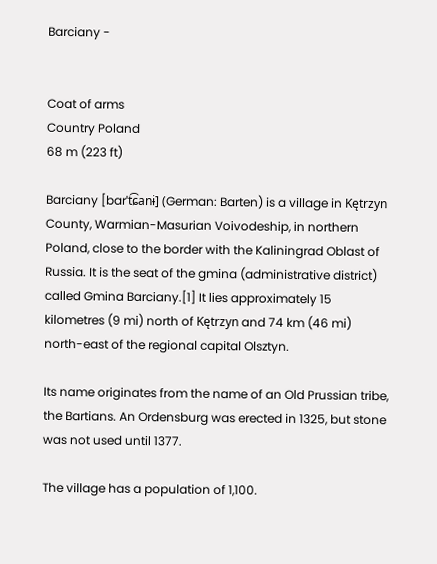Barciany -


Coat of arms
Country Poland
68 m (223 ft)

Barciany [barˈt͡ɕanɨ] (German: Barten) is a village in Kętrzyn County, Warmian-Masurian Voivodeship, in northern Poland, close to the border with the Kaliningrad Oblast of Russia. It is the seat of the gmina (administrative district) called Gmina Barciany.[1] It lies approximately 15 kilometres (9 mi) north of Kętrzyn and 74 km (46 mi) north-east of the regional capital Olsztyn.

Its name originates from the name of an Old Prussian tribe, the Bartians. An Ordensburg was erected in 1325, but stone was not used until 1377.

The village has a population of 1,100.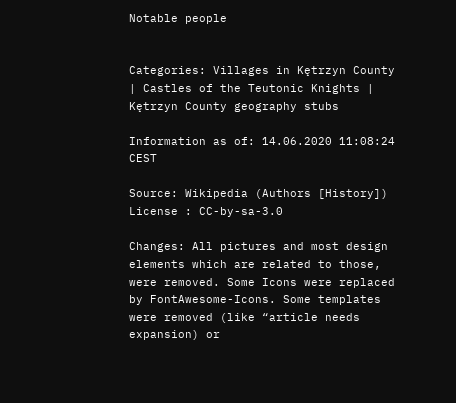Notable people


Categories: Villages in Kętrzyn County | Castles of the Teutonic Knights | Kętrzyn County geography stubs

Information as of: 14.06.2020 11:08:24 CEST

Source: Wikipedia (Authors [History])    License : CC-by-sa-3.0

Changes: All pictures and most design elements which are related to those, were removed. Some Icons were replaced by FontAwesome-Icons. Some templates were removed (like “article needs expansion) or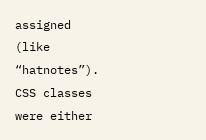assigned (like “hatnotes”). CSS classes were either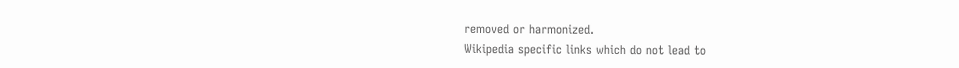removed or harmonized.
Wikipedia specific links which do not lead to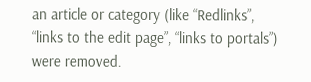an article or category (like “Redlinks”, “links to the edit page”, “links to portals”) were removed.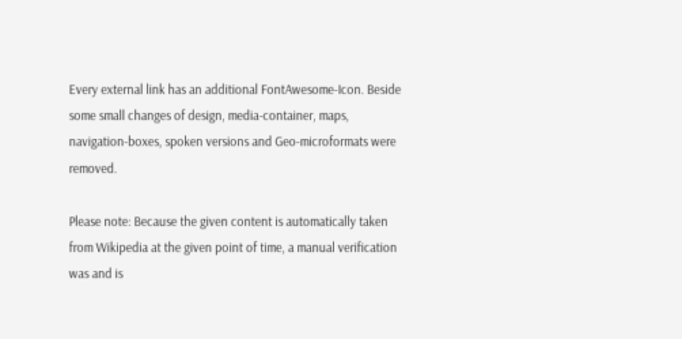Every external link has an additional FontAwesome-Icon. Beside some small changes of design, media-container, maps, navigation-boxes, spoken versions and Geo-microformats were removed.

Please note: Because the given content is automatically taken from Wikipedia at the given point of time, a manual verification was and is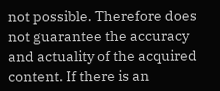not possible. Therefore does not guarantee the accuracy and actuality of the acquired content. If there is an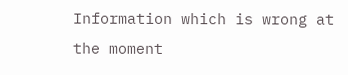Information which is wrong at the moment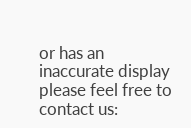or has an inaccurate display please feel free to contact us: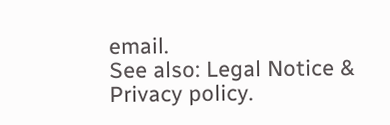email.
See also: Legal Notice & Privacy policy.